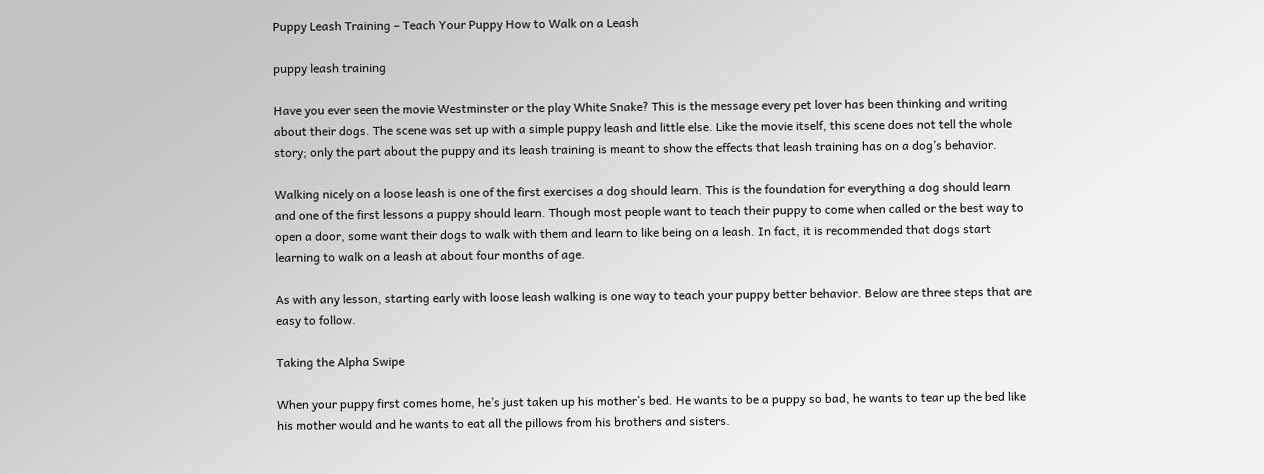Puppy Leash Training – Teach Your Puppy How to Walk on a Leash

puppy leash training

Have you ever seen the movie Westminster or the play White Snake? This is the message every pet lover has been thinking and writing about their dogs. The scene was set up with a simple puppy leash and little else. Like the movie itself, this scene does not tell the whole story; only the part about the puppy and its leash training is meant to show the effects that leash training has on a dog’s behavior.

Walking nicely on a loose leash is one of the first exercises a dog should learn. This is the foundation for everything a dog should learn and one of the first lessons a puppy should learn. Though most people want to teach their puppy to come when called or the best way to open a door, some want their dogs to walk with them and learn to like being on a leash. In fact, it is recommended that dogs start learning to walk on a leash at about four months of age.

As with any lesson, starting early with loose leash walking is one way to teach your puppy better behavior. Below are three steps that are easy to follow.

Taking the Alpha Swipe

When your puppy first comes home, he’s just taken up his mother’s bed. He wants to be a puppy so bad, he wants to tear up the bed like his mother would and he wants to eat all the pillows from his brothers and sisters.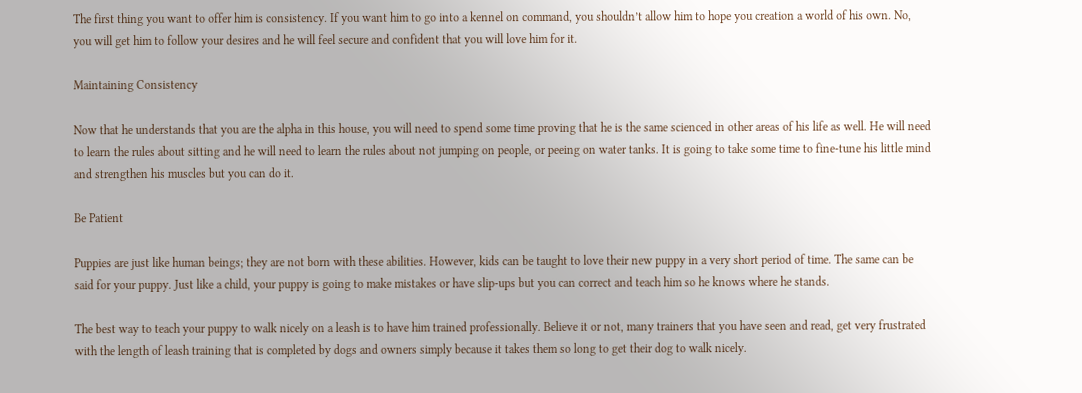The first thing you want to offer him is consistency. If you want him to go into a kennel on command, you shouldn’t allow him to hope you creation a world of his own. No, you will get him to follow your desires and he will feel secure and confident that you will love him for it.

Maintaining Consistency

Now that he understands that you are the alpha in this house, you will need to spend some time proving that he is the same scienced in other areas of his life as well. He will need to learn the rules about sitting and he will need to learn the rules about not jumping on people, or peeing on water tanks. It is going to take some time to fine-tune his little mind and strengthen his muscles but you can do it.

Be Patient

Puppies are just like human beings; they are not born with these abilities. However, kids can be taught to love their new puppy in a very short period of time. The same can be said for your puppy. Just like a child, your puppy is going to make mistakes or have slip-ups but you can correct and teach him so he knows where he stands.

The best way to teach your puppy to walk nicely on a leash is to have him trained professionally. Believe it or not, many trainers that you have seen and read, get very frustrated with the length of leash training that is completed by dogs and owners simply because it takes them so long to get their dog to walk nicely.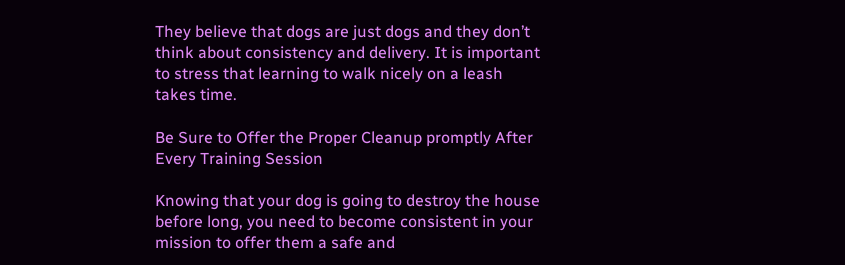They believe that dogs are just dogs and they don’t think about consistency and delivery. It is important to stress that learning to walk nicely on a leash takes time.

Be Sure to Offer the Proper Cleanup promptly After Every Training Session

Knowing that your dog is going to destroy the house before long, you need to become consistent in your mission to offer them a safe and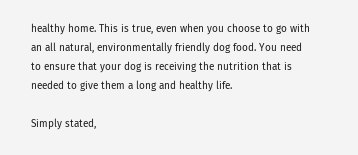healthy home. This is true, even when you choose to go with an all natural, environmentally friendly dog food. You need to ensure that your dog is receiving the nutrition that is needed to give them a long and healthy life.

Simply stated,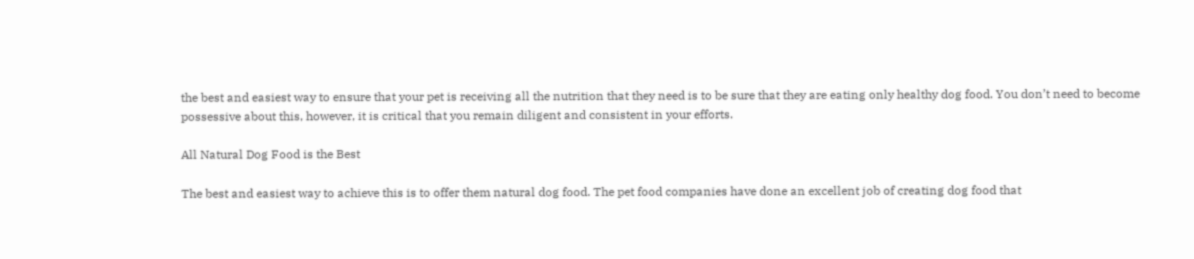the best and easiest way to ensure that your pet is receiving all the nutrition that they need is to be sure that they are eating only healthy dog food. You don’t need to become possessive about this, however, it is critical that you remain diligent and consistent in your efforts.

All Natural Dog Food is the Best

The best and easiest way to achieve this is to offer them natural dog food. The pet food companies have done an excellent job of creating dog food that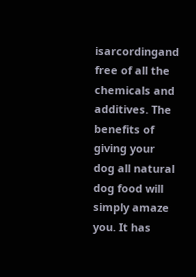isarcordingand free of all the chemicals and additives. The benefits of giving your dog all natural dog food will simply amaze you. It has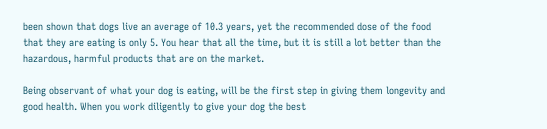been shown that dogs live an average of 10.3 years, yet the recommended dose of the food that they are eating is only 5. You hear that all the time, but it is still a lot better than the hazardous, harmful products that are on the market.

Being observant of what your dog is eating, will be the first step in giving them longevity and good health. When you work diligently to give your dog the best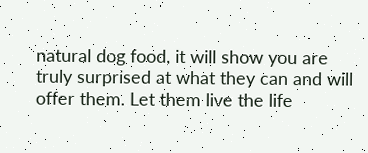natural dog food, it will show you are truly surprised at what they can and will offer them. Let them live the life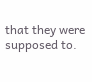that they were supposed to.